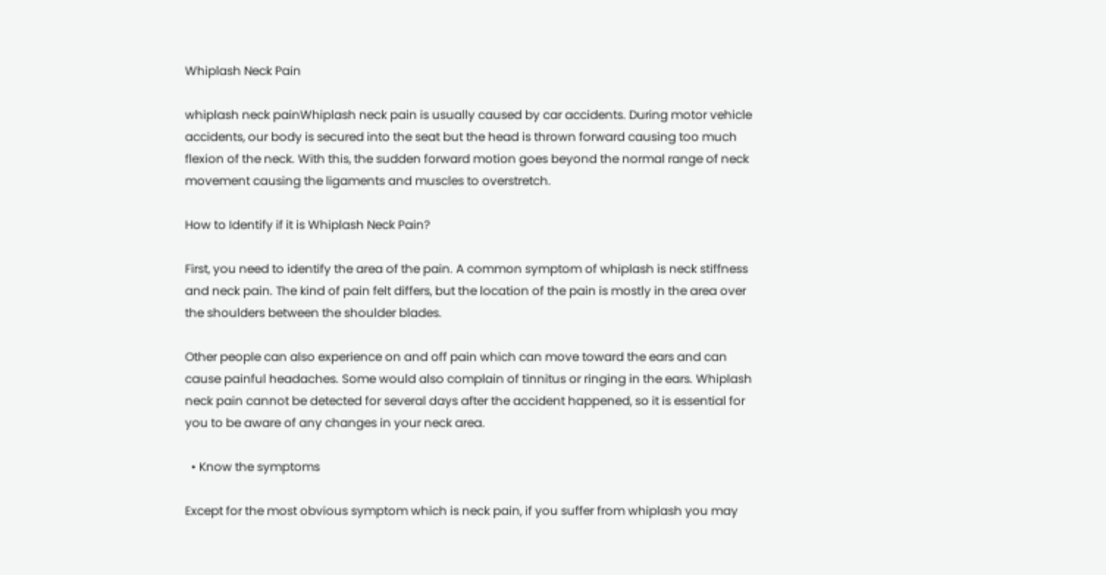Whiplash Neck Pain

whiplash neck painWhiplash neck pain is usually caused by car accidents. During motor vehicle accidents, our body is secured into the seat but the head is thrown forward causing too much flexion of the neck. With this, the sudden forward motion goes beyond the normal range of neck movement causing the ligaments and muscles to overstretch.

How to Identify if it is Whiplash Neck Pain?

First, you need to identify the area of the pain. A common symptom of whiplash is neck stiffness and neck pain. The kind of pain felt differs, but the location of the pain is mostly in the area over the shoulders between the shoulder blades.

Other people can also experience on and off pain which can move toward the ears and can cause painful headaches. Some would also complain of tinnitus or ringing in the ears. Whiplash neck pain cannot be detected for several days after the accident happened, so it is essential for you to be aware of any changes in your neck area.

  • Know the symptoms

Except for the most obvious symptom which is neck pain, if you suffer from whiplash you may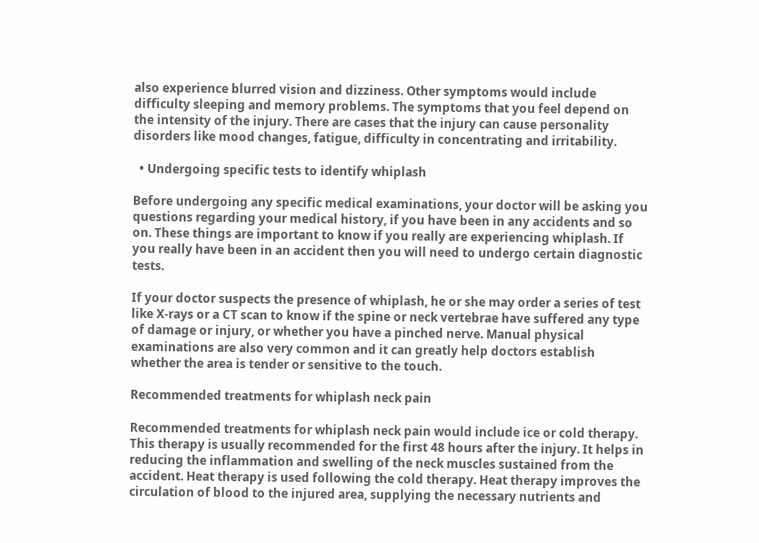also experience blurred vision and dizziness. Other symptoms would include difficulty sleeping and memory problems. The symptoms that you feel depend on the intensity of the injury. There are cases that the injury can cause personality disorders like mood changes, fatigue, difficulty in concentrating and irritability.

  • Undergoing specific tests to identify whiplash

Before undergoing any specific medical examinations, your doctor will be asking you questions regarding your medical history, if you have been in any accidents and so on. These things are important to know if you really are experiencing whiplash. If you really have been in an accident then you will need to undergo certain diagnostic tests.

If your doctor suspects the presence of whiplash, he or she may order a series of test like X-rays or a CT scan to know if the spine or neck vertebrae have suffered any type of damage or injury, or whether you have a pinched nerve. Manual physical examinations are also very common and it can greatly help doctors establish whether the area is tender or sensitive to the touch.

Recommended treatments for whiplash neck pain

Recommended treatments for whiplash neck pain would include ice or cold therapy.  This therapy is usually recommended for the first 48 hours after the injury. It helps in reducing the inflammation and swelling of the neck muscles sustained from the accident. Heat therapy is used following the cold therapy. Heat therapy improves the circulation of blood to the injured area, supplying the necessary nutrients and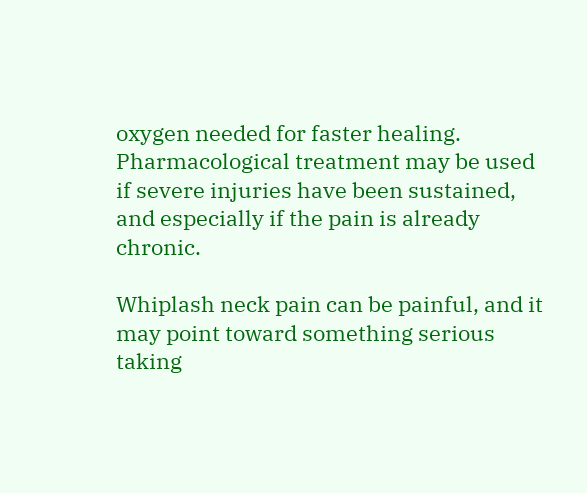oxygen needed for faster healing. Pharmacological treatment may be used if severe injuries have been sustained, and especially if the pain is already chronic.

Whiplash neck pain can be painful, and it may point toward something serious taking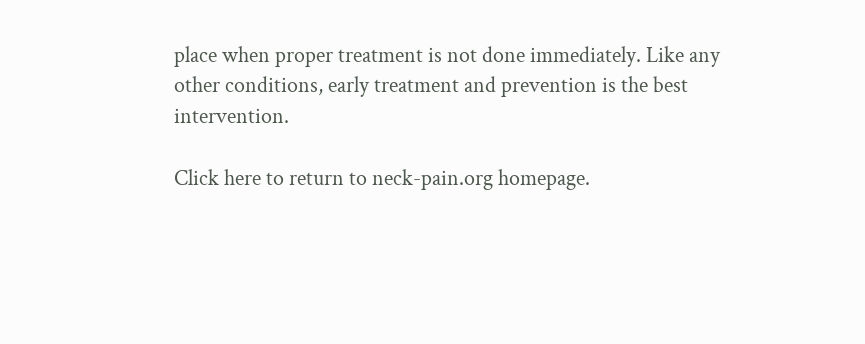place when proper treatment is not done immediately. Like any other conditions, early treatment and prevention is the best intervention.

Click here to return to neck-pain.org homepage.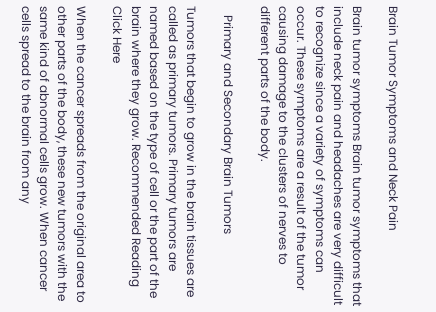Brain Tumor Symptoms and Neck Pain

Brain tumor symptoms Brain tumor symptoms that include neck pain and headaches are very difficult to recognize since a variety of symptoms can occur. These symptoms are a result of the tumor causing damage to the clusters of nerves to different parts of the body.

   Primary and Secondary Brain Tumors

Tumors that begin to grow in the brain tissues are called as primary tumors. Primary tumors are named based on the type of cell or the part of the brain where they grow. Recommended Reading Click Here

When the cancer spreads from the original area to other parts of the body, these new tumors with the same kind of abnormal cells grow. When cancer cells spread to the brain from any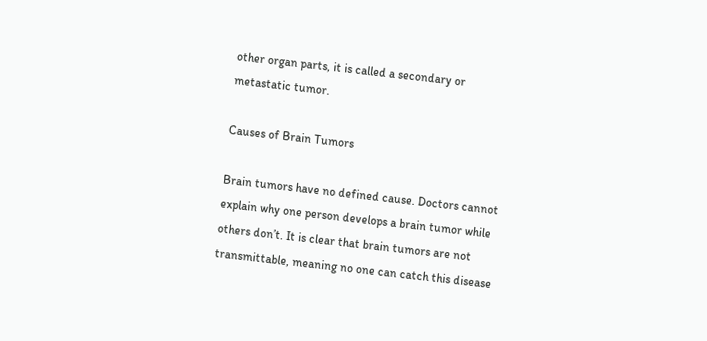other organ parts, it is called a secondary or metastatic tumor.

Causes of Brain Tumors

Brain tumors have no defined cause. Doctors cannot explain why one person develops a brain tumor while others don’t. It is clear that brain tumors are not transmittable, meaning no one can catch this disease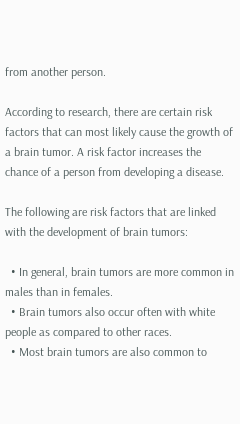from another person.

According to research, there are certain risk factors that can most likely cause the growth of a brain tumor. A risk factor increases the chance of a person from developing a disease.

The following are risk factors that are linked with the development of brain tumors:

  • In general, brain tumors are more common in males than in females.
  • Brain tumors also occur often with white people as compared to other races.
  • Most brain tumors are also common to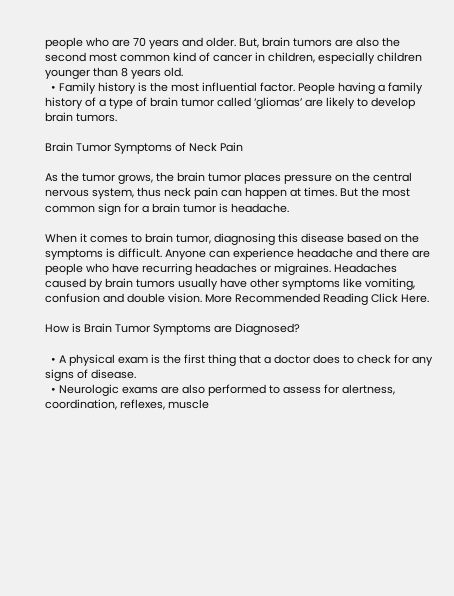people who are 70 years and older. But, brain tumors are also the second most common kind of cancer in children, especially children younger than 8 years old.
  • Family history is the most influential factor. People having a family history of a type of brain tumor called ‘gliomas’ are likely to develop brain tumors.

Brain Tumor Symptoms of Neck Pain

As the tumor grows, the brain tumor places pressure on the central nervous system, thus neck pain can happen at times. But the most common sign for a brain tumor is headache.

When it comes to brain tumor, diagnosing this disease based on the symptoms is difficult. Anyone can experience headache and there are people who have recurring headaches or migraines. Headaches caused by brain tumors usually have other symptoms like vomiting, confusion and double vision. More Recommended Reading Click Here.

How is Brain Tumor Symptoms are Diagnosed?

  • A physical exam is the first thing that a doctor does to check for any signs of disease.
  • Neurologic exams are also performed to assess for alertness, coordination, reflexes, muscle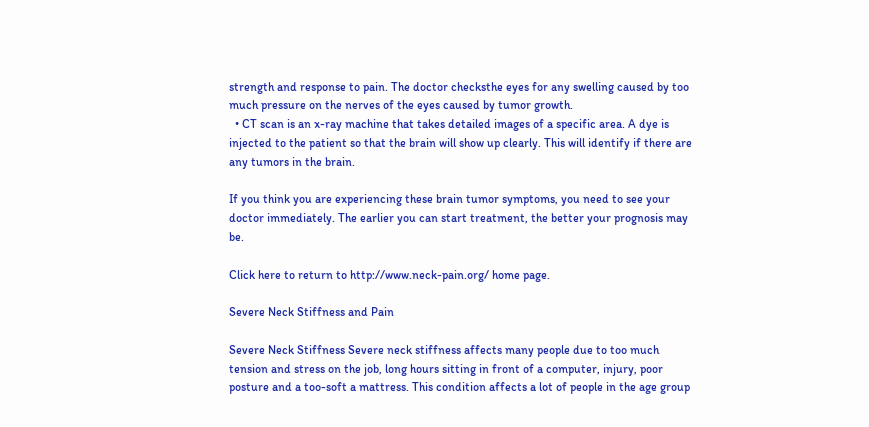strength and response to pain. The doctor checksthe eyes for any swelling caused by too much pressure on the nerves of the eyes caused by tumor growth.
  • CT scan is an x-ray machine that takes detailed images of a specific area. A dye is injected to the patient so that the brain will show up clearly. This will identify if there are any tumors in the brain.

If you think you are experiencing these brain tumor symptoms, you need to see your doctor immediately. The earlier you can start treatment, the better your prognosis may be.

Click here to return to http://www.neck-pain.org/ home page.

Severe Neck Stiffness and Pain

Severe Neck Stiffness Severe neck stiffness affects many people due to too much tension and stress on the job, long hours sitting in front of a computer, injury, poor posture and a too-soft a mattress. This condition affects a lot of people in the age group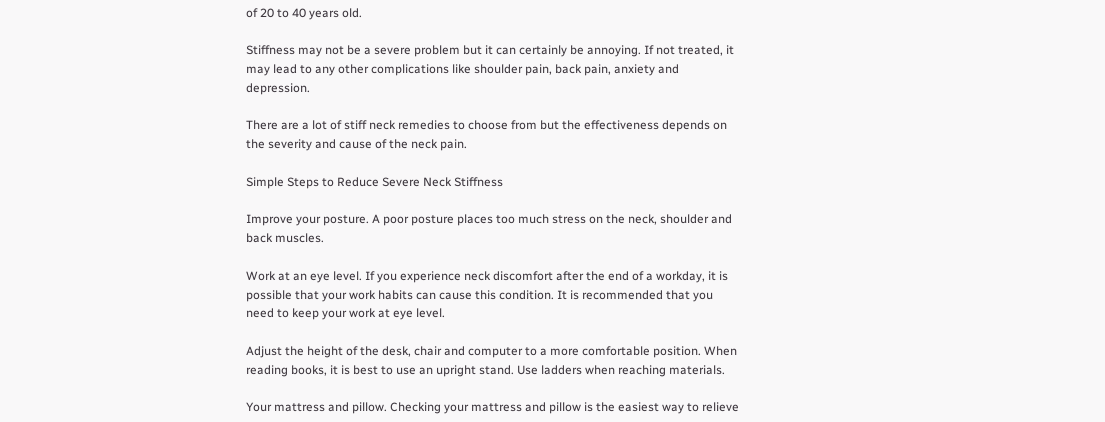of 20 to 40 years old.

Stiffness may not be a severe problem but it can certainly be annoying. If not treated, it may lead to any other complications like shoulder pain, back pain, anxiety and depression.

There are a lot of stiff neck remedies to choose from but the effectiveness depends on the severity and cause of the neck pain.

Simple Steps to Reduce Severe Neck Stiffness

Improve your posture. A poor posture places too much stress on the neck, shoulder and back muscles.

Work at an eye level. If you experience neck discomfort after the end of a workday, it is possible that your work habits can cause this condition. It is recommended that you need to keep your work at eye level.

Adjust the height of the desk, chair and computer to a more comfortable position. When reading books, it is best to use an upright stand. Use ladders when reaching materials.

Your mattress and pillow. Checking your mattress and pillow is the easiest way to relieve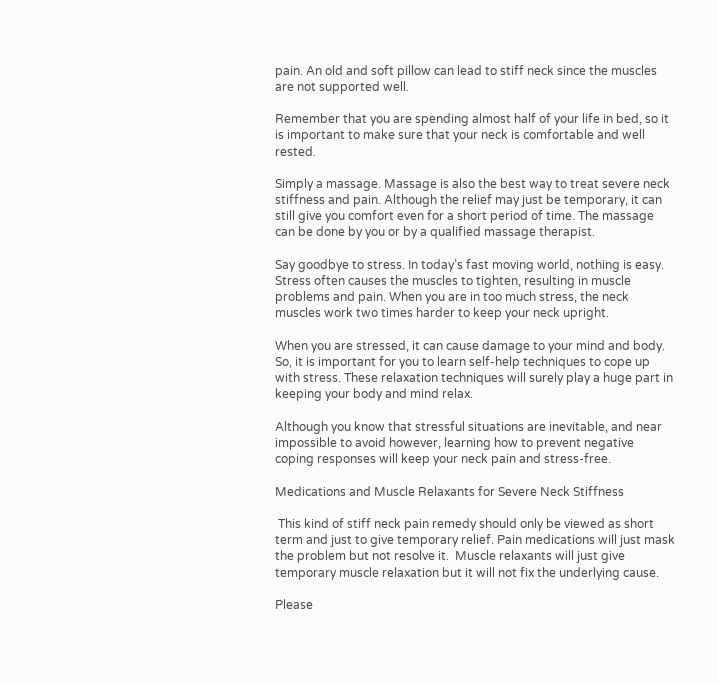pain. An old and soft pillow can lead to stiff neck since the muscles are not supported well.

Remember that you are spending almost half of your life in bed, so it is important to make sure that your neck is comfortable and well rested.

Simply a massage. Massage is also the best way to treat severe neck stiffness and pain. Although the relief may just be temporary, it can still give you comfort even for a short period of time. The massage can be done by you or by a qualified massage therapist.

Say goodbye to stress. In today’s fast moving world, nothing is easy. Stress often causes the muscles to tighten, resulting in muscle problems and pain. When you are in too much stress, the neck muscles work two times harder to keep your neck upright.

When you are stressed, it can cause damage to your mind and body. So, it is important for you to learn self-help techniques to cope up with stress. These relaxation techniques will surely play a huge part in keeping your body and mind relax.

Although you know that stressful situations are inevitable, and near impossible to avoid however, learning how to prevent negative coping responses will keep your neck pain and stress-free.

Medications and Muscle Relaxants for Severe Neck Stiffness

 This kind of stiff neck pain remedy should only be viewed as short term and just to give temporary relief. Pain medications will just mask the problem but not resolve it.  Muscle relaxants will just give temporary muscle relaxation but it will not fix the underlying cause.

Please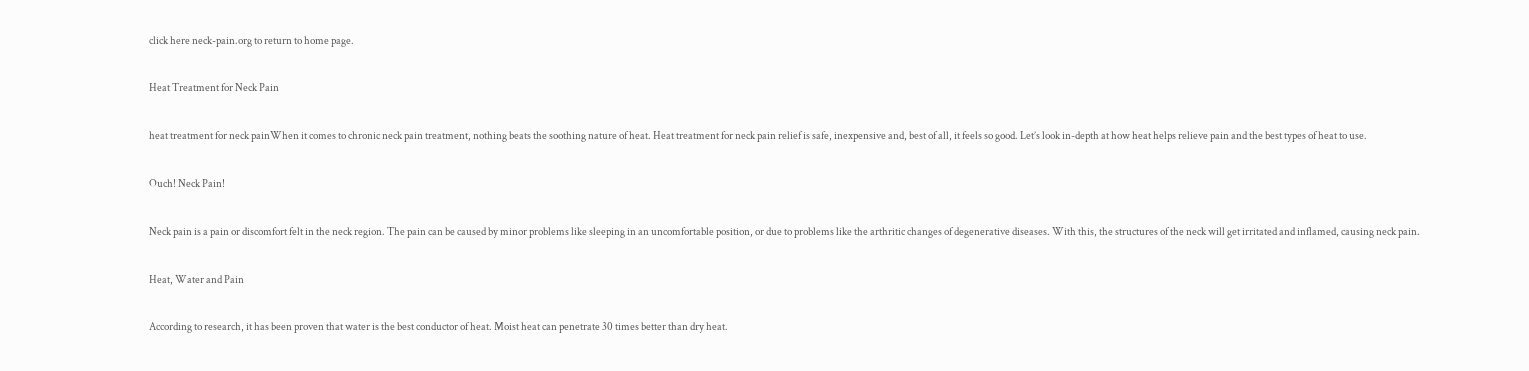click here neck-pain.org to return to home page.

Heat Treatment for Neck Pain

heat treatment for neck painWhen it comes to chronic neck pain treatment, nothing beats the soothing nature of heat. Heat treatment for neck pain relief is safe, inexpensive and, best of all, it feels so good. Let’s look in-depth at how heat helps relieve pain and the best types of heat to use.

Ouch! Neck Pain!

Neck pain is a pain or discomfort felt in the neck region. The pain can be caused by minor problems like sleeping in an uncomfortable position, or due to problems like the arthritic changes of degenerative diseases. With this, the structures of the neck will get irritated and inflamed, causing neck pain.

Heat, Water and Pain

According to research, it has been proven that water is the best conductor of heat. Moist heat can penetrate 30 times better than dry heat.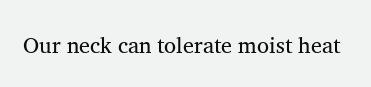Our neck can tolerate moist heat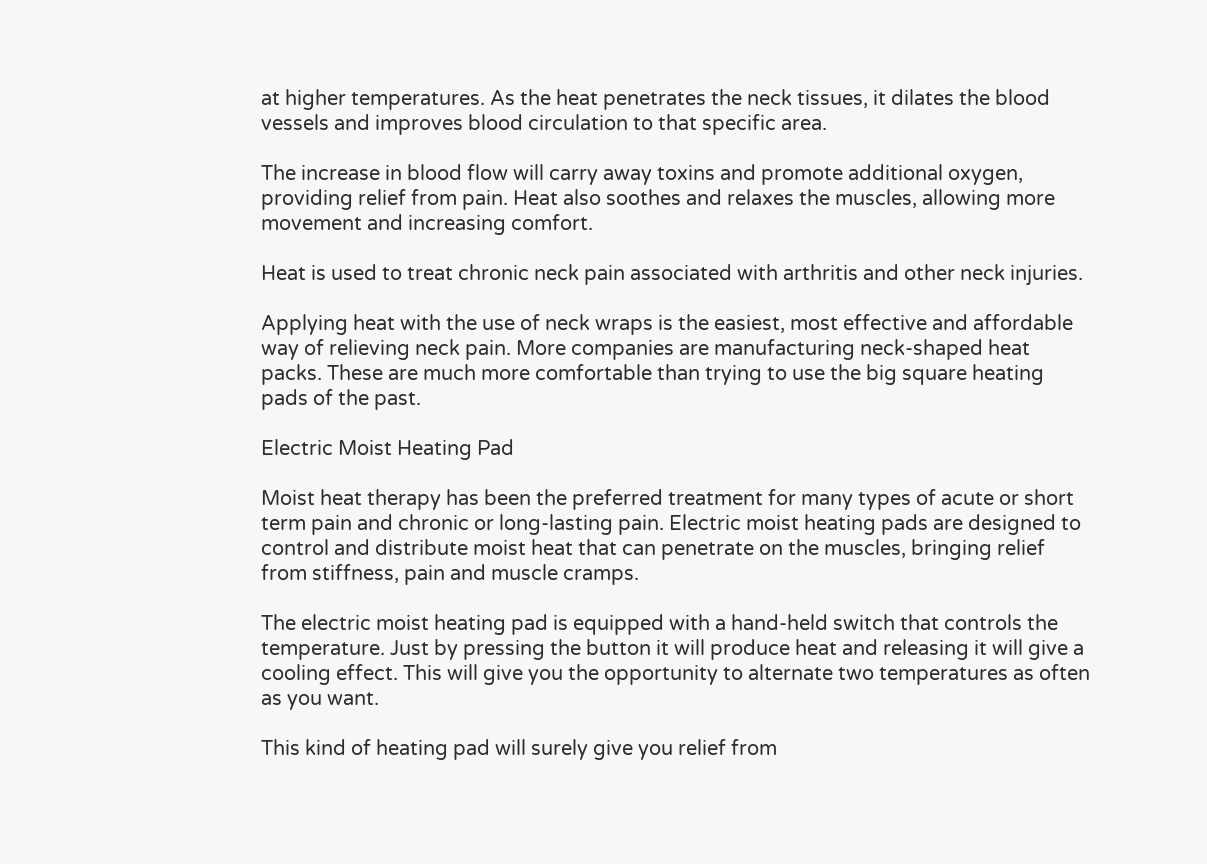at higher temperatures. As the heat penetrates the neck tissues, it dilates the blood vessels and improves blood circulation to that specific area.

The increase in blood flow will carry away toxins and promote additional oxygen, providing relief from pain. Heat also soothes and relaxes the muscles, allowing more movement and increasing comfort.

Heat is used to treat chronic neck pain associated with arthritis and other neck injuries.

Applying heat with the use of neck wraps is the easiest, most effective and affordable way of relieving neck pain. More companies are manufacturing neck-shaped heat packs. These are much more comfortable than trying to use the big square heating pads of the past.

Electric Moist Heating Pad

Moist heat therapy has been the preferred treatment for many types of acute or short term pain and chronic or long-lasting pain. Electric moist heating pads are designed to control and distribute moist heat that can penetrate on the muscles, bringing relief from stiffness, pain and muscle cramps.

The electric moist heating pad is equipped with a hand-held switch that controls the temperature. Just by pressing the button it will produce heat and releasing it will give a cooling effect. This will give you the opportunity to alternate two temperatures as often as you want.

This kind of heating pad will surely give you relief from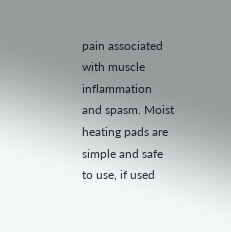pain associated with muscle inflammation and spasm. Moist heating pads are simple and safe to use, if used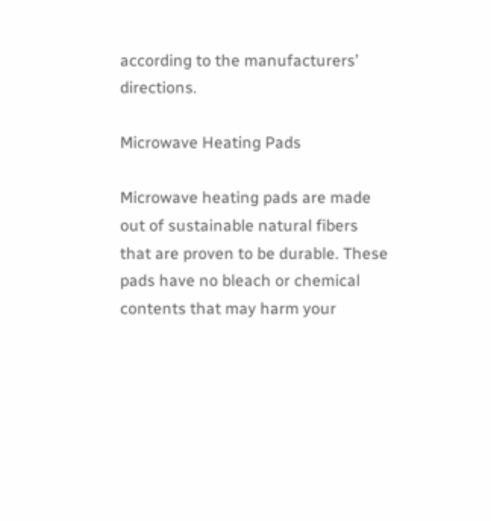according to the manufacturers’ directions.

Microwave Heating Pads

Microwave heating pads are made out of sustainable natural fibers that are proven to be durable. These pads have no bleach or chemical contents that may harm your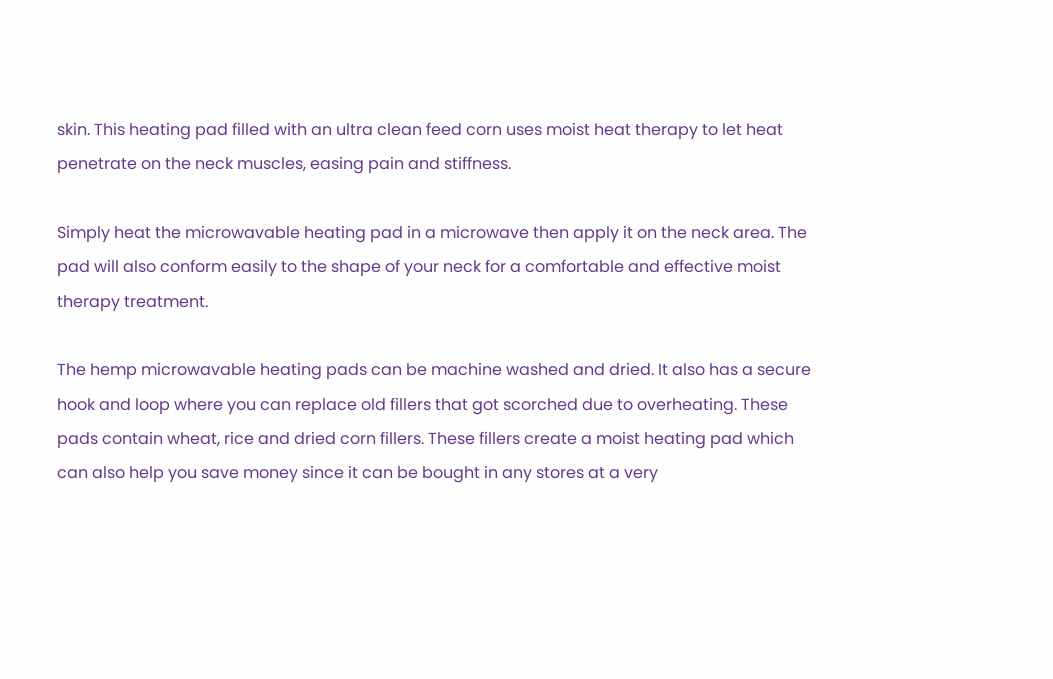skin. This heating pad filled with an ultra clean feed corn uses moist heat therapy to let heat penetrate on the neck muscles, easing pain and stiffness.

Simply heat the microwavable heating pad in a microwave then apply it on the neck area. The pad will also conform easily to the shape of your neck for a comfortable and effective moist therapy treatment.

The hemp microwavable heating pads can be machine washed and dried. It also has a secure hook and loop where you can replace old fillers that got scorched due to overheating. These pads contain wheat, rice and dried corn fillers. These fillers create a moist heating pad which can also help you save money since it can be bought in any stores at a very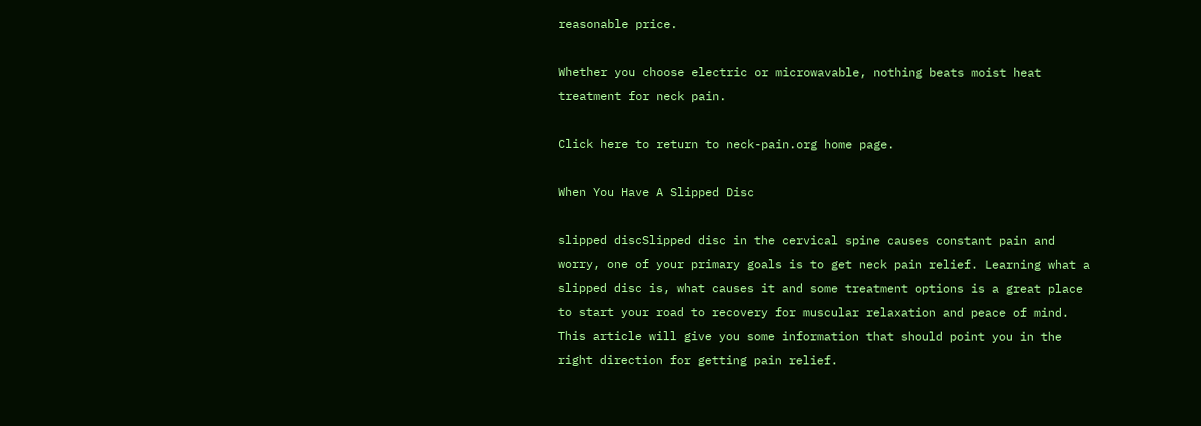reasonable price.

Whether you choose electric or microwavable, nothing beats moist heat treatment for neck pain.

Click here to return to neck-pain.org home page.

When You Have A Slipped Disc

slipped discSlipped disc in the cervical spine causes constant pain and worry, one of your primary goals is to get neck pain relief. Learning what a slipped disc is, what causes it and some treatment options is a great place to start your road to recovery for muscular relaxation and peace of mind. This article will give you some information that should point you in the right direction for getting pain relief.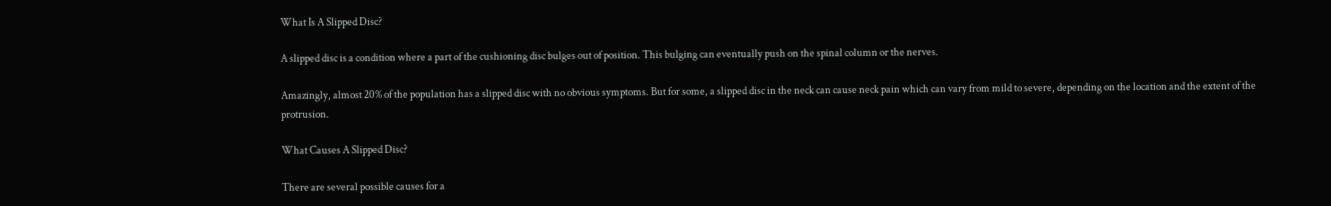What Is A Slipped Disc?

A slipped disc is a condition where a part of the cushioning disc bulges out of position. This bulging can eventually push on the spinal column or the nerves.

Amazingly, almost 20% of the population has a slipped disc with no obvious symptoms. But for some, a slipped disc in the neck can cause neck pain which can vary from mild to severe, depending on the location and the extent of the protrusion.

What Causes A Slipped Disc?

There are several possible causes for a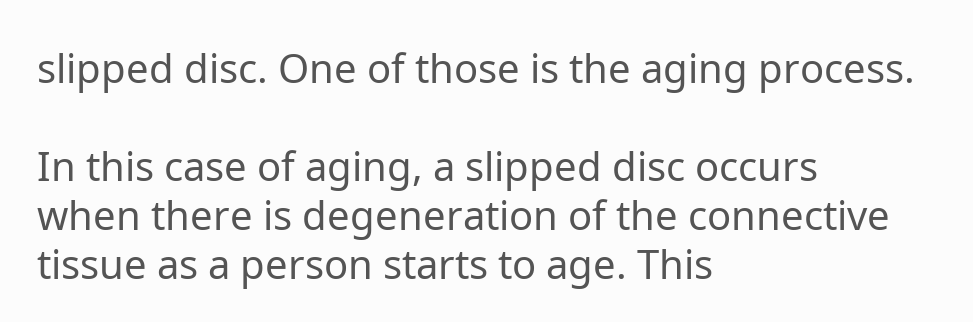slipped disc. One of those is the aging process.

In this case of aging, a slipped disc occurs when there is degeneration of the connective tissue as a person starts to age. This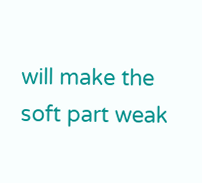will make the soft part weak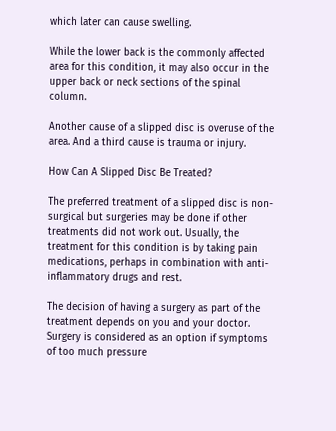which later can cause swelling.

While the lower back is the commonly affected area for this condition, it may also occur in the upper back or neck sections of the spinal column.

Another cause of a slipped disc is overuse of the area. And a third cause is trauma or injury.

How Can A Slipped Disc Be Treated?

The preferred treatment of a slipped disc is non-surgical but surgeries may be done if other treatments did not work out. Usually, the treatment for this condition is by taking pain medications, perhaps in combination with anti-inflammatory drugs and rest.

The decision of having a surgery as part of the treatment depends on you and your doctor. Surgery is considered as an option if symptoms of too much pressure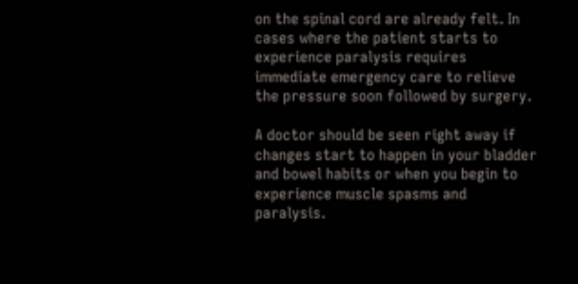on the spinal cord are already felt. In cases where the patient starts to experience paralysis requires immediate emergency care to relieve the pressure soon followed by surgery.

A doctor should be seen right away if changes start to happen in your bladder and bowel habits or when you begin to experience muscle spasms and paralysis.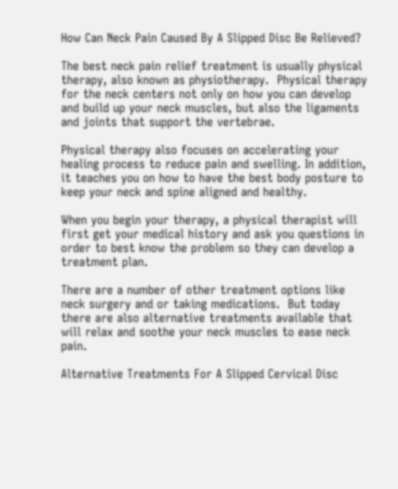How Can Neck Pain Caused By A Slipped Disc Be Relieved?

The best neck pain relief treatment is usually physical therapy, also known as physiotherapy.  Physical therapy for the neck centers not only on how you can develop and build up your neck muscles, but also the ligaments and joints that support the vertebrae.

Physical therapy also focuses on accelerating your healing process to reduce pain and swelling. In addition, it teaches you on how to have the best body posture to keep your neck and spine aligned and healthy.

When you begin your therapy, a physical therapist will first get your medical history and ask you questions in order to best know the problem so they can develop a treatment plan.

There are a number of other treatment options like neck surgery and or taking medications.  But today there are also alternative treatments available that will relax and soothe your neck muscles to ease neck pain.

Alternative Treatments For A Slipped Cervical Disc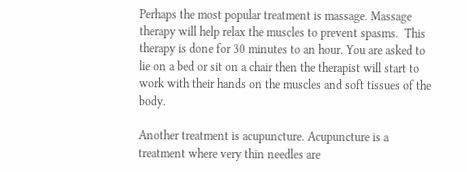Perhaps the most popular treatment is massage. Massage therapy will help relax the muscles to prevent spasms.  This therapy is done for 30 minutes to an hour. You are asked to lie on a bed or sit on a chair then the therapist will start to work with their hands on the muscles and soft tissues of the body.

Another treatment is acupuncture. Acupuncture is a treatment where very thin needles are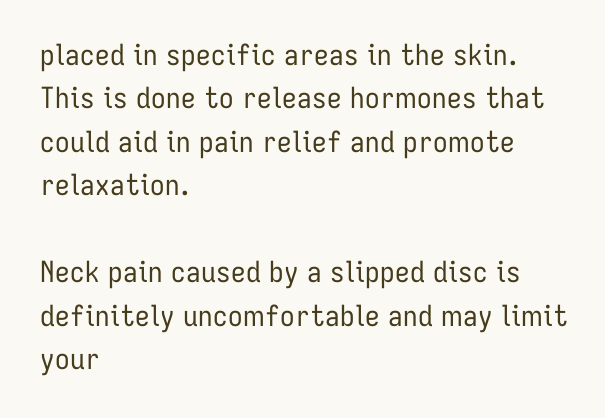placed in specific areas in the skin. This is done to release hormones that could aid in pain relief and promote relaxation.

Neck pain caused by a slipped disc is definitely uncomfortable and may limit your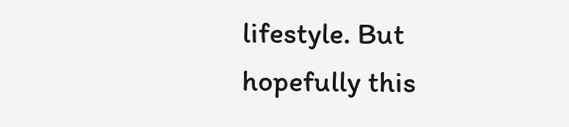lifestyle. But hopefully this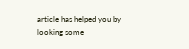article has helped you by looking some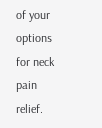of your options for neck pain relief.